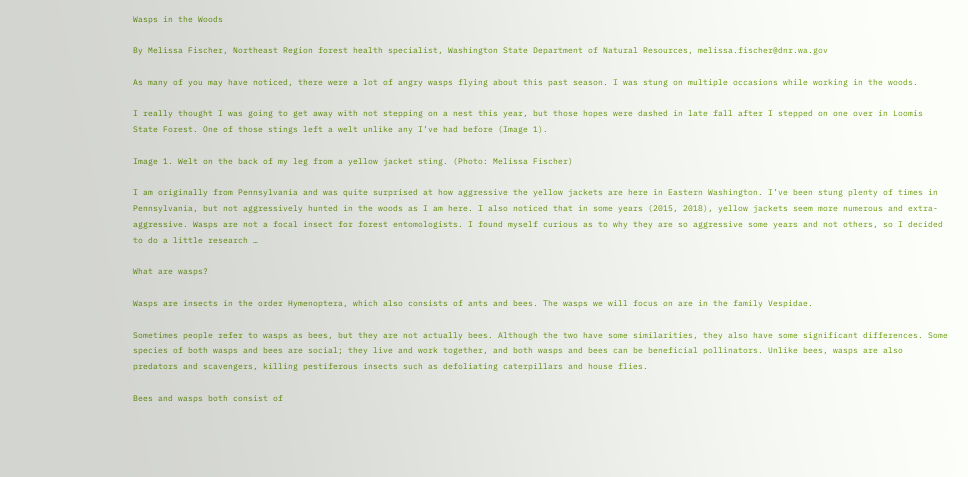Wasps in the Woods

By Melissa Fischer, Northeast Region forest health specialist, Washington State Department of Natural Resources, melissa.fischer@dnr.wa.gov

As many of you may have noticed, there were a lot of angry wasps flying about this past season. I was stung on multiple occasions while working in the woods.

I really thought I was going to get away with not stepping on a nest this year, but those hopes were dashed in late fall after I stepped on one over in Loomis State Forest. One of those stings left a welt unlike any I’ve had before (Image 1).

Image 1. Welt on the back of my leg from a yellow jacket sting. (Photo: Melissa Fischer)

I am originally from Pennsylvania and was quite surprised at how aggressive the yellow jackets are here in Eastern Washington. I’ve been stung plenty of times in Pennsylvania, but not aggressively hunted in the woods as I am here. I also noticed that in some years (2015, 2018), yellow jackets seem more numerous and extra-aggressive. Wasps are not a focal insect for forest entomologists. I found myself curious as to why they are so aggressive some years and not others, so I decided to do a little research …

What are wasps?

Wasps are insects in the order Hymenoptera, which also consists of ants and bees. The wasps we will focus on are in the family Vespidae.

Sometimes people refer to wasps as bees, but they are not actually bees. Although the two have some similarities, they also have some significant differences. Some species of both wasps and bees are social; they live and work together, and both wasps and bees can be beneficial pollinators. Unlike bees, wasps are also predators and scavengers, killing pestiferous insects such as defoliating caterpillars and house flies.

Bees and wasps both consist of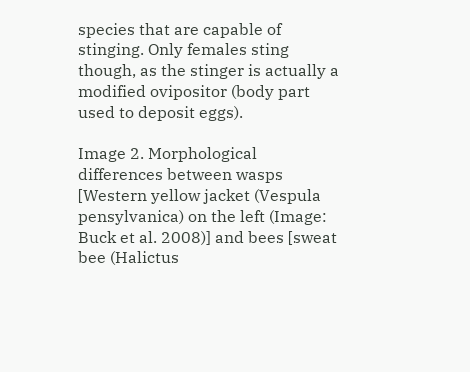species that are capable of stinging. Only females sting though, as the stinger is actually a modified ovipositor (body part used to deposit eggs).

Image 2. Morphological differences between wasps [Western yellow jacket (Vespula pensylvanica) on the left (Image: Buck et al. 2008)] and bees [sweat bee (Halictus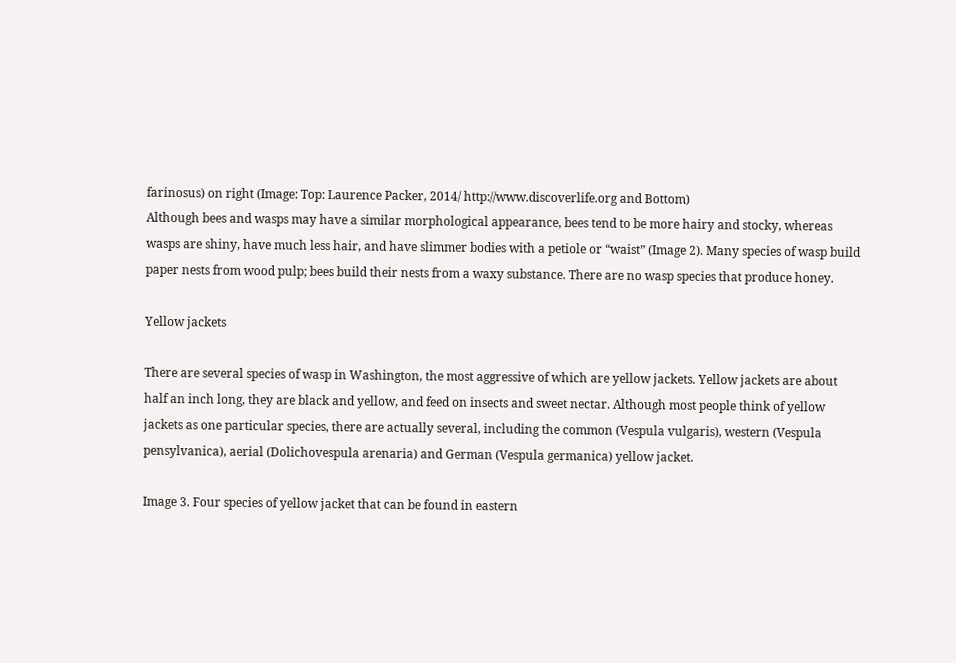farinosus) on right (Image: Top: Laurence Packer, 2014/ http://www.discoverlife.org and Bottom)
Although bees and wasps may have a similar morphological appearance, bees tend to be more hairy and stocky, whereas wasps are shiny, have much less hair, and have slimmer bodies with a petiole or “waist” (Image 2). Many species of wasp build paper nests from wood pulp; bees build their nests from a waxy substance. There are no wasp species that produce honey.

Yellow jackets

There are several species of wasp in Washington, the most aggressive of which are yellow jackets. Yellow jackets are about half an inch long, they are black and yellow, and feed on insects and sweet nectar. Although most people think of yellow jackets as one particular species, there are actually several, including the common (Vespula vulgaris), western (Vespula pensylvanica), aerial (Dolichovespula arenaria) and German (Vespula germanica) yellow jacket.

Image 3. Four species of yellow jacket that can be found in eastern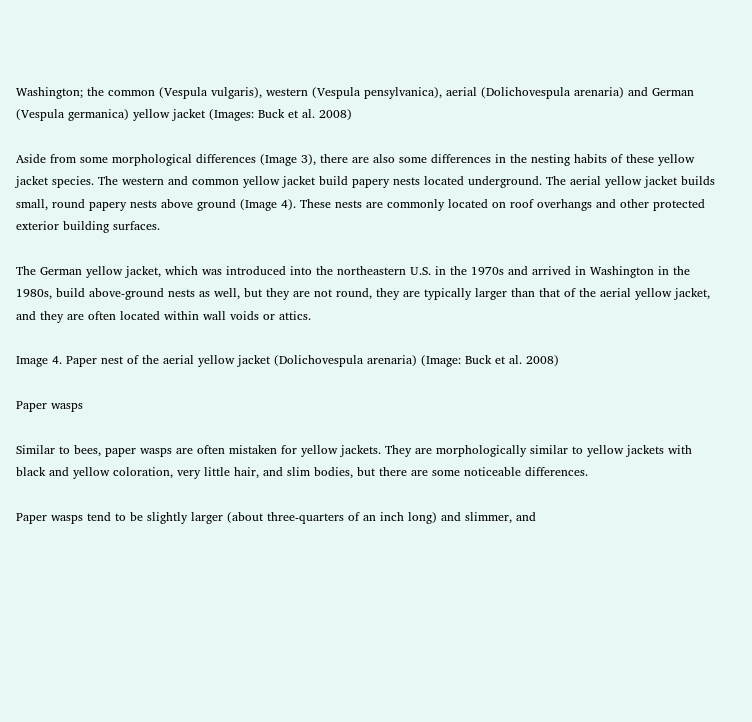Washington; the common (Vespula vulgaris), western (Vespula pensylvanica), aerial (Dolichovespula arenaria) and German (Vespula germanica) yellow jacket (Images: Buck et al. 2008)

Aside from some morphological differences (Image 3), there are also some differences in the nesting habits of these yellow jacket species. The western and common yellow jacket build papery nests located underground. The aerial yellow jacket builds small, round papery nests above ground (Image 4). These nests are commonly located on roof overhangs and other protected exterior building surfaces.

The German yellow jacket, which was introduced into the northeastern U.S. in the 1970s and arrived in Washington in the 1980s, build above-ground nests as well, but they are not round, they are typically larger than that of the aerial yellow jacket, and they are often located within wall voids or attics.

Image 4. Paper nest of the aerial yellow jacket (Dolichovespula arenaria) (Image: Buck et al. 2008)

Paper wasps

Similar to bees, paper wasps are often mistaken for yellow jackets. They are morphologically similar to yellow jackets with black and yellow coloration, very little hair, and slim bodies, but there are some noticeable differences.

Paper wasps tend to be slightly larger (about three-quarters of an inch long) and slimmer, and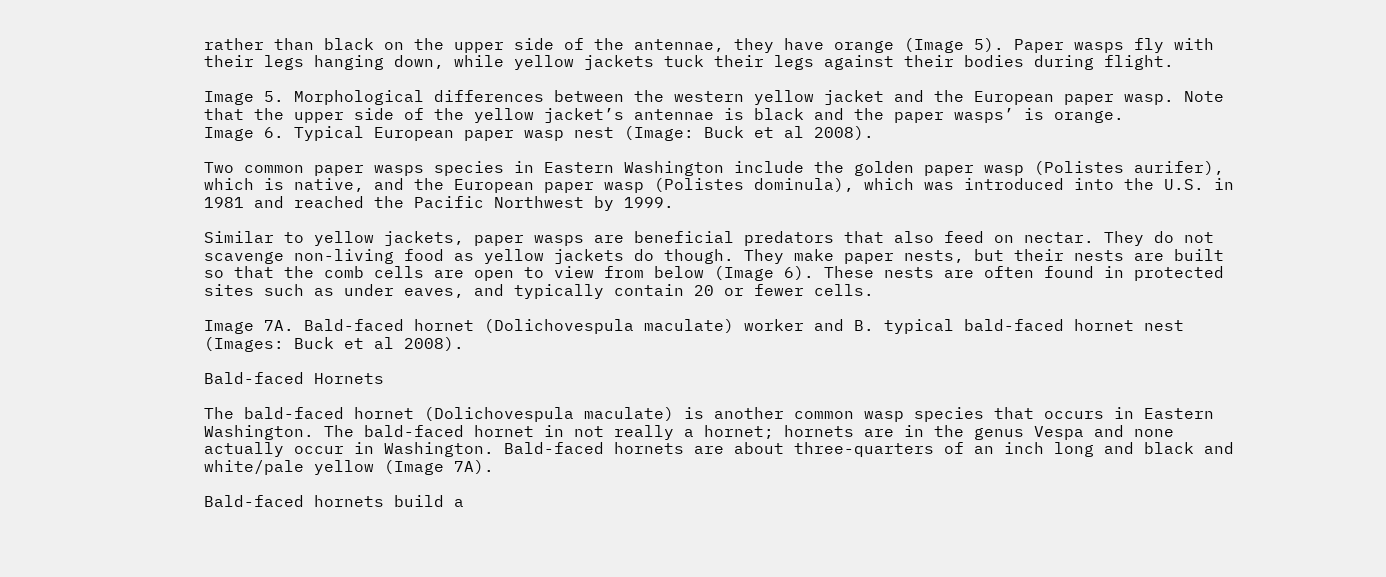rather than black on the upper side of the antennae, they have orange (Image 5). Paper wasps fly with their legs hanging down, while yellow jackets tuck their legs against their bodies during flight.

Image 5. Morphological differences between the western yellow jacket and the European paper wasp. Note that the upper side of the yellow jacket’s antennae is black and the paper wasps’ is orange.
Image 6. Typical European paper wasp nest (Image: Buck et al 2008).

Two common paper wasps species in Eastern Washington include the golden paper wasp (Polistes aurifer), which is native, and the European paper wasp (Polistes dominula), which was introduced into the U.S. in 1981 and reached the Pacific Northwest by 1999.

Similar to yellow jackets, paper wasps are beneficial predators that also feed on nectar. They do not scavenge non-living food as yellow jackets do though. They make paper nests, but their nests are built so that the comb cells are open to view from below (Image 6). These nests are often found in protected sites such as under eaves, and typically contain 20 or fewer cells.

Image 7A. Bald-faced hornet (Dolichovespula maculate) worker and B. typical bald-faced hornet nest (Images: Buck et al 2008).

Bald-faced Hornets

The bald-faced hornet (Dolichovespula maculate) is another common wasp species that occurs in Eastern Washington. The bald-faced hornet in not really a hornet; hornets are in the genus Vespa and none actually occur in Washington. Bald-faced hornets are about three-quarters of an inch long and black and white/pale yellow (Image 7A).

Bald-faced hornets build a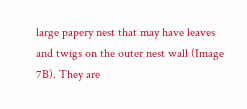large papery nest that may have leaves and twigs on the outer nest wall (Image 7B). They are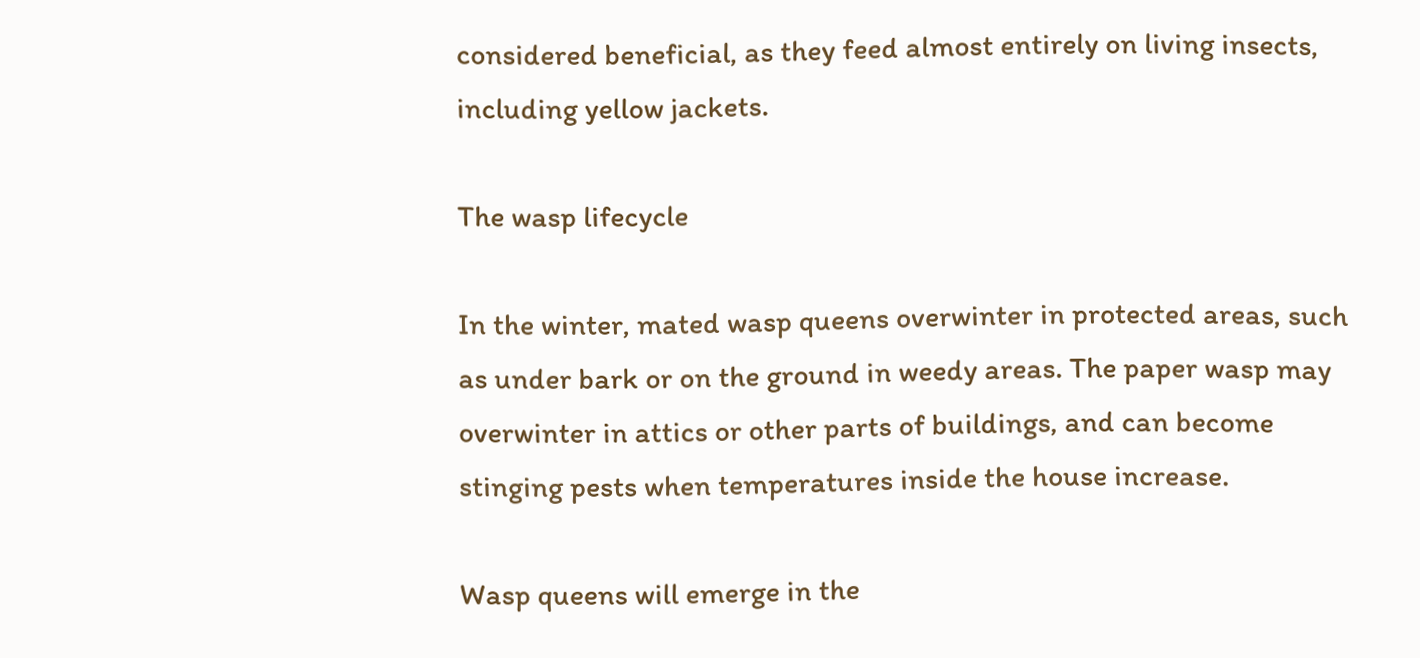considered beneficial, as they feed almost entirely on living insects, including yellow jackets.

The wasp lifecycle

In the winter, mated wasp queens overwinter in protected areas, such as under bark or on the ground in weedy areas. The paper wasp may overwinter in attics or other parts of buildings, and can become stinging pests when temperatures inside the house increase.

Wasp queens will emerge in the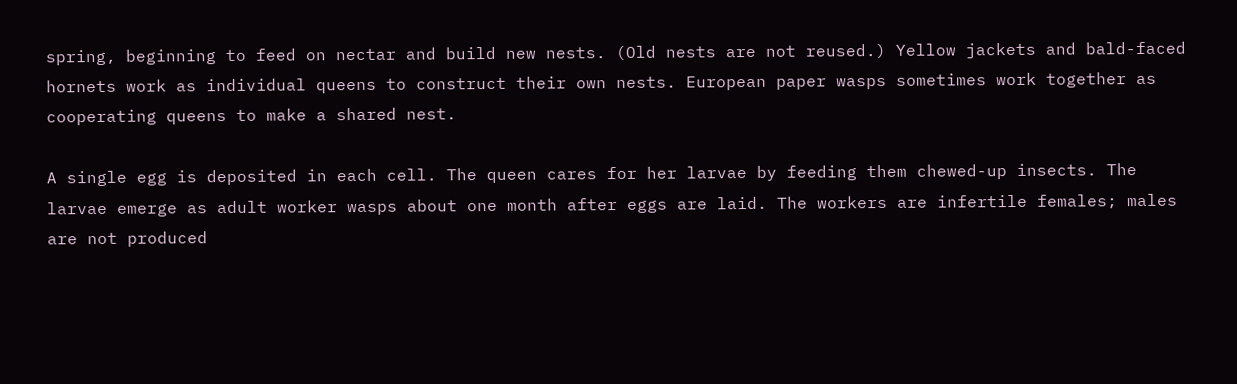spring, beginning to feed on nectar and build new nests. (Old nests are not reused.) Yellow jackets and bald-faced hornets work as individual queens to construct their own nests. European paper wasps sometimes work together as cooperating queens to make a shared nest.

A single egg is deposited in each cell. The queen cares for her larvae by feeding them chewed-up insects. The larvae emerge as adult worker wasps about one month after eggs are laid. The workers are infertile females; males are not produced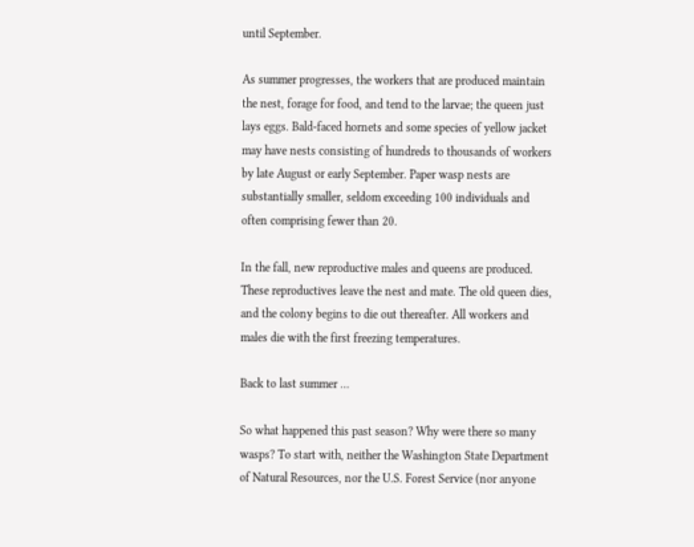until September.

As summer progresses, the workers that are produced maintain the nest, forage for food, and tend to the larvae; the queen just lays eggs. Bald-faced hornets and some species of yellow jacket may have nests consisting of hundreds to thousands of workers by late August or early September. Paper wasp nests are substantially smaller, seldom exceeding 100 individuals and often comprising fewer than 20.

In the fall, new reproductive males and queens are produced. These reproductives leave the nest and mate. The old queen dies, and the colony begins to die out thereafter. All workers and males die with the first freezing temperatures.

Back to last summer …

So what happened this past season? Why were there so many wasps? To start with, neither the Washington State Department of Natural Resources, nor the U.S. Forest Service (nor anyone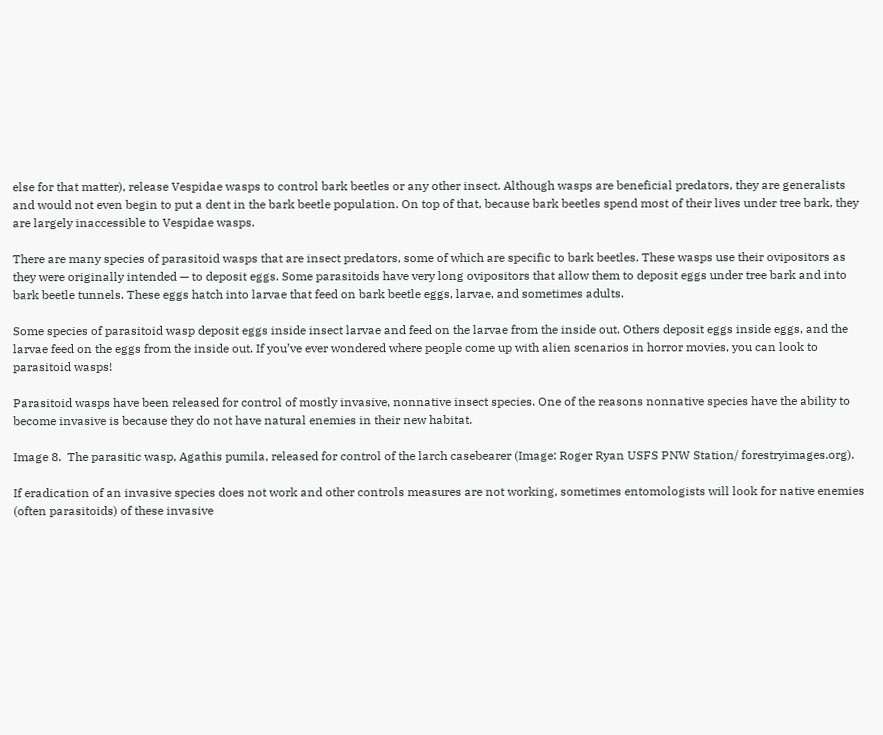else for that matter), release Vespidae wasps to control bark beetles or any other insect. Although wasps are beneficial predators, they are generalists and would not even begin to put a dent in the bark beetle population. On top of that, because bark beetles spend most of their lives under tree bark, they are largely inaccessible to Vespidae wasps.

There are many species of parasitoid wasps that are insect predators, some of which are specific to bark beetles. These wasps use their ovipositors as they were originally intended — to deposit eggs. Some parasitoids have very long ovipositors that allow them to deposit eggs under tree bark and into bark beetle tunnels. These eggs hatch into larvae that feed on bark beetle eggs, larvae, and sometimes adults.

Some species of parasitoid wasp deposit eggs inside insect larvae and feed on the larvae from the inside out. Others deposit eggs inside eggs, and the larvae feed on the eggs from the inside out. If you’ve ever wondered where people come up with alien scenarios in horror movies, you can look to parasitoid wasps!

Parasitoid wasps have been released for control of mostly invasive, nonnative insect species. One of the reasons nonnative species have the ability to become invasive is because they do not have natural enemies in their new habitat.

Image 8.  The parasitic wasp, Agathis pumila, released for control of the larch casebearer (Image: Roger Ryan USFS PNW Station/ forestryimages.org).

If eradication of an invasive species does not work and other controls measures are not working, sometimes entomologists will look for native enemies (often parasitoids) of these invasive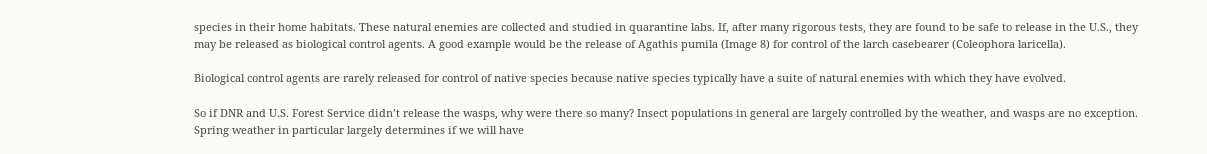species in their home habitats. These natural enemies are collected and studied in quarantine labs. If, after many rigorous tests, they are found to be safe to release in the U.S., they may be released as biological control agents. A good example would be the release of Agathis pumila (Image 8) for control of the larch casebearer (Coleophora laricella).

Biological control agents are rarely released for control of native species because native species typically have a suite of natural enemies with which they have evolved.

So if DNR and U.S. Forest Service didn’t release the wasps, why were there so many? Insect populations in general are largely controlled by the weather, and wasps are no exception. Spring weather in particular largely determines if we will have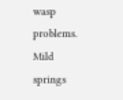wasp problems. Mild springs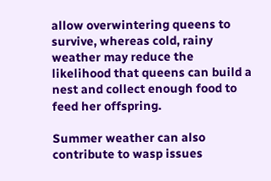allow overwintering queens to survive, whereas cold, rainy weather may reduce the likelihood that queens can build a nest and collect enough food to feed her offspring.

Summer weather can also contribute to wasp issues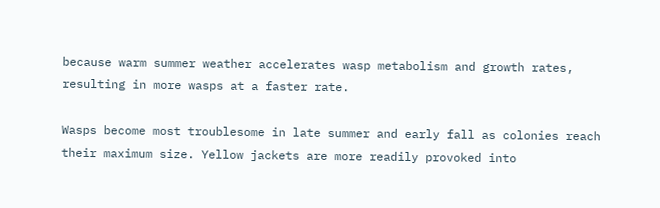because warm summer weather accelerates wasp metabolism and growth rates, resulting in more wasps at a faster rate.

Wasps become most troublesome in late summer and early fall as colonies reach their maximum size. Yellow jackets are more readily provoked into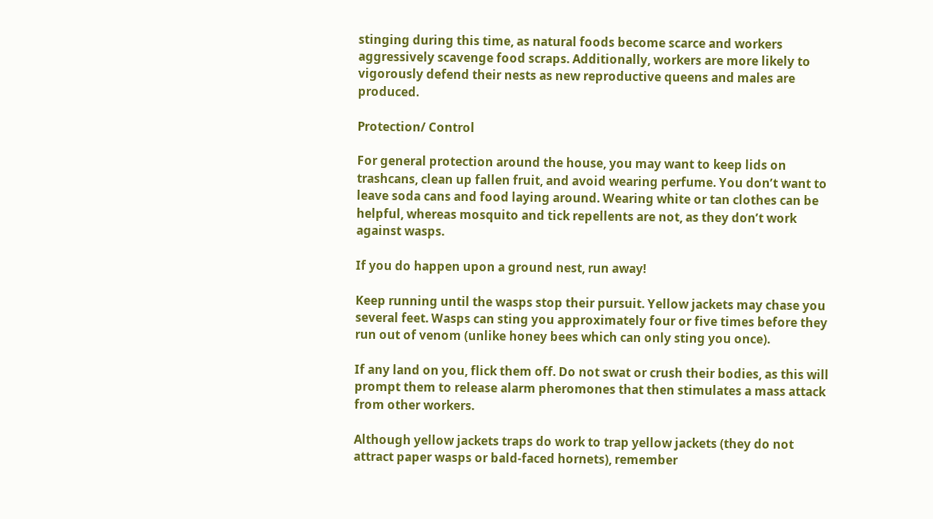stinging during this time, as natural foods become scarce and workers aggressively scavenge food scraps. Additionally, workers are more likely to vigorously defend their nests as new reproductive queens and males are produced.

Protection/ Control

For general protection around the house, you may want to keep lids on trashcans, clean up fallen fruit, and avoid wearing perfume. You don’t want to leave soda cans and food laying around. Wearing white or tan clothes can be helpful, whereas mosquito and tick repellents are not, as they don’t work against wasps.

If you do happen upon a ground nest, run away!

Keep running until the wasps stop their pursuit. Yellow jackets may chase you several feet. Wasps can sting you approximately four or five times before they run out of venom (unlike honey bees which can only sting you once).

If any land on you, flick them off. Do not swat or crush their bodies, as this will prompt them to release alarm pheromones that then stimulates a mass attack from other workers.

Although yellow jackets traps do work to trap yellow jackets (they do not attract paper wasps or bald-faced hornets), remember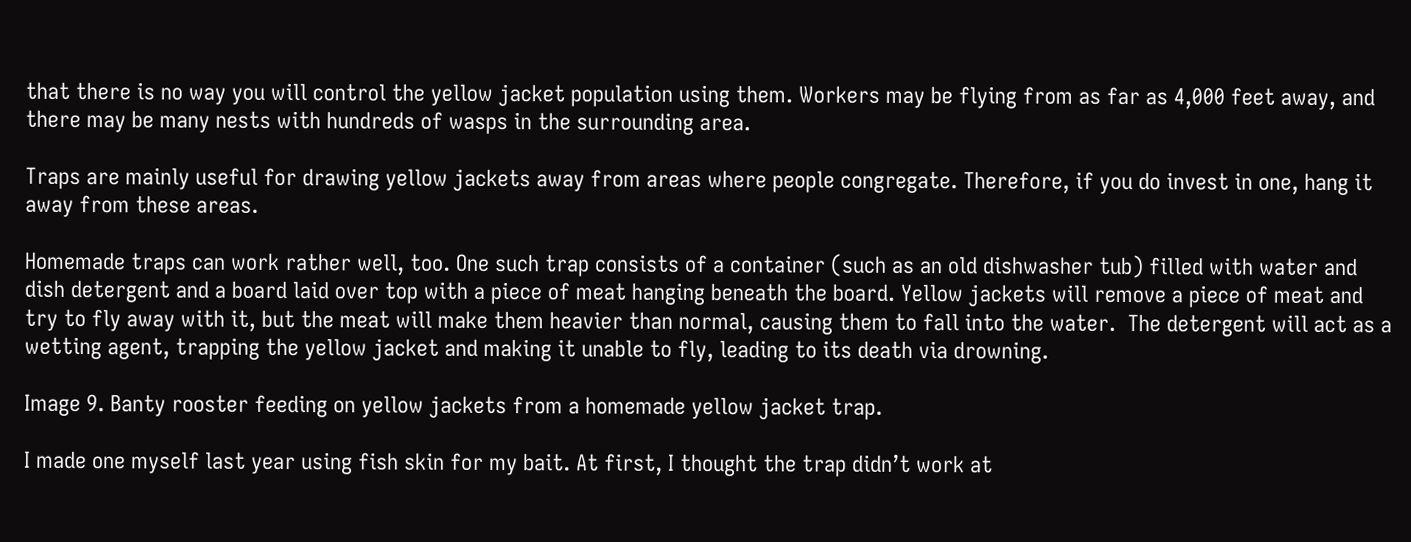that there is no way you will control the yellow jacket population using them. Workers may be flying from as far as 4,000 feet away, and there may be many nests with hundreds of wasps in the surrounding area.

Traps are mainly useful for drawing yellow jackets away from areas where people congregate. Therefore, if you do invest in one, hang it away from these areas.

Homemade traps can work rather well, too. One such trap consists of a container (such as an old dishwasher tub) filled with water and dish detergent and a board laid over top with a piece of meat hanging beneath the board. Yellow jackets will remove a piece of meat and try to fly away with it, but the meat will make them heavier than normal, causing them to fall into the water.  The detergent will act as a wetting agent, trapping the yellow jacket and making it unable to fly, leading to its death via drowning.

Image 9. Banty rooster feeding on yellow jackets from a homemade yellow jacket trap.

I made one myself last year using fish skin for my bait. At first, I thought the trap didn’t work at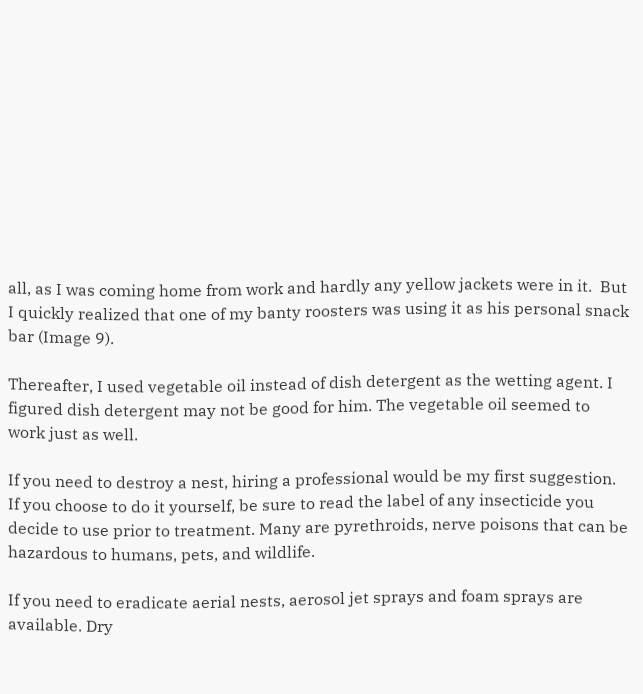all, as I was coming home from work and hardly any yellow jackets were in it.  But I quickly realized that one of my banty roosters was using it as his personal snack bar (Image 9).

Thereafter, I used vegetable oil instead of dish detergent as the wetting agent. I figured dish detergent may not be good for him. The vegetable oil seemed to work just as well.

If you need to destroy a nest, hiring a professional would be my first suggestion. If you choose to do it yourself, be sure to read the label of any insecticide you decide to use prior to treatment. Many are pyrethroids, nerve poisons that can be hazardous to humans, pets, and wildlife.

If you need to eradicate aerial nests, aerosol jet sprays and foam sprays are available. Dry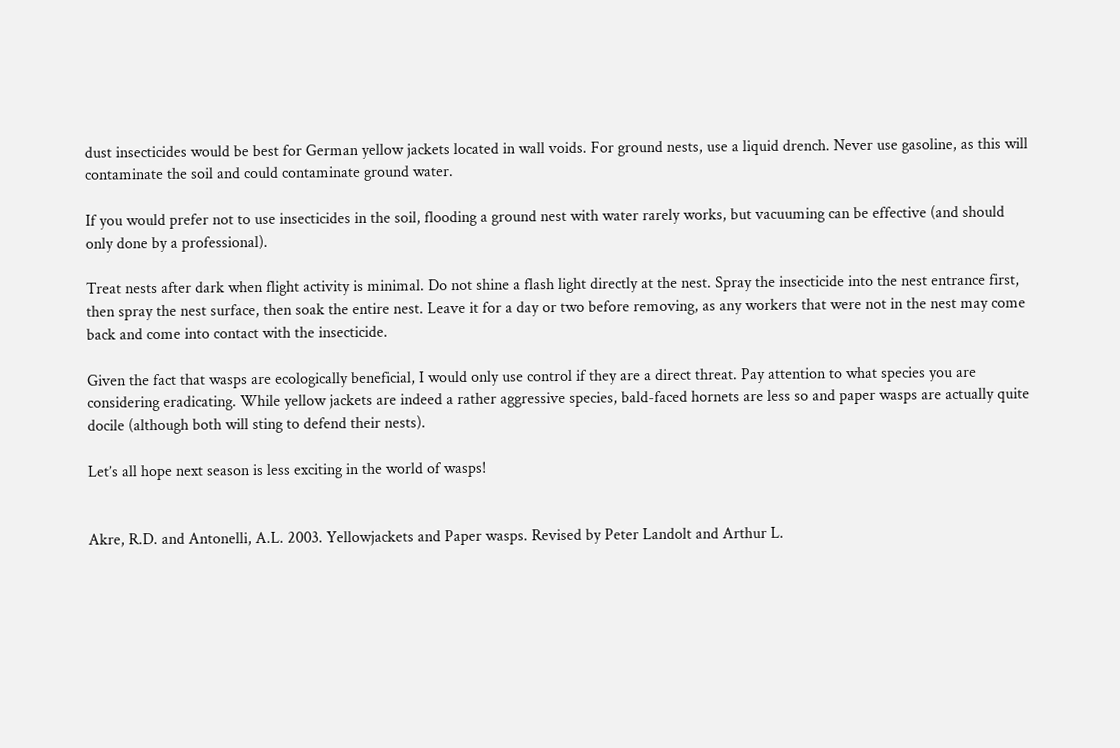dust insecticides would be best for German yellow jackets located in wall voids. For ground nests, use a liquid drench. Never use gasoline, as this will contaminate the soil and could contaminate ground water.

If you would prefer not to use insecticides in the soil, flooding a ground nest with water rarely works, but vacuuming can be effective (and should only done by a professional).

Treat nests after dark when flight activity is minimal. Do not shine a flash light directly at the nest. Spray the insecticide into the nest entrance first, then spray the nest surface, then soak the entire nest. Leave it for a day or two before removing, as any workers that were not in the nest may come back and come into contact with the insecticide.

Given the fact that wasps are ecologically beneficial, I would only use control if they are a direct threat. Pay attention to what species you are considering eradicating. While yellow jackets are indeed a rather aggressive species, bald-faced hornets are less so and paper wasps are actually quite docile (although both will sting to defend their nests).

Let’s all hope next season is less exciting in the world of wasps!


Akre, R.D. and Antonelli, A.L. 2003. Yellowjackets and Paper wasps. Revised by Peter Landolt and Arthur L.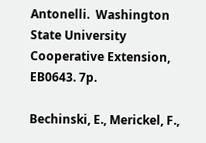Antonelli.  Washington State University Cooperative Extension, EB0643. 7p.

Bechinski, E., Merickel, F.,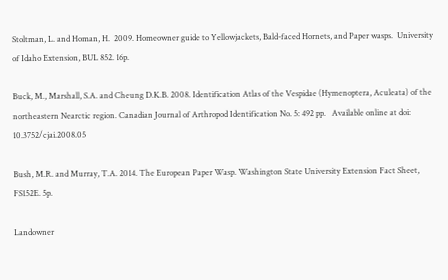Stoltman, L. and Homan, H.  2009. Homeowner guide to Yellowjackets, Bald-faced Hornets, and Paper wasps.  University of Idaho Extension, BUL 852. 16p.

Buck, M., Marshall, S.A. and Cheung D.K.B. 2008. Identification Atlas of the Vespidae (Hymenoptera, Aculeata) of the northeastern Nearctic region. Canadian Journal of Arthropod Identification No. 5: 492 pp.   Available online at doi: 10.3752/cjai.2008.05

Bush, M.R. and Murray, T.A. 2014. The European Paper Wasp. Washington State University Extension Fact Sheet, FS152E. 5p.

Landowner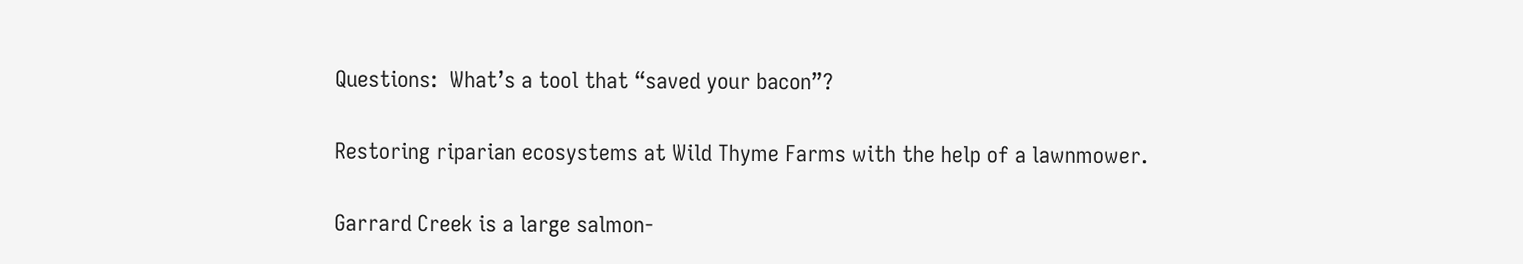Questions:  What’s a tool that “saved your bacon”?

Restoring riparian ecosystems at Wild Thyme Farms with the help of a lawnmower.

Garrard Creek is a large salmon-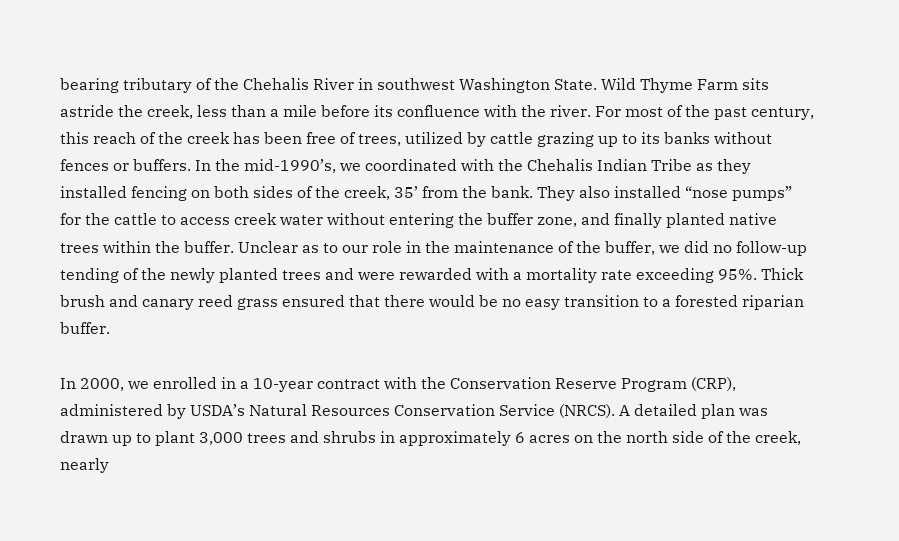bearing tributary of the Chehalis River in southwest Washington State. Wild Thyme Farm sits astride the creek, less than a mile before its confluence with the river. For most of the past century, this reach of the creek has been free of trees, utilized by cattle grazing up to its banks without fences or buffers. In the mid-1990’s, we coordinated with the Chehalis Indian Tribe as they installed fencing on both sides of the creek, 35’ from the bank. They also installed “nose pumps” for the cattle to access creek water without entering the buffer zone, and finally planted native trees within the buffer. Unclear as to our role in the maintenance of the buffer, we did no follow-up tending of the newly planted trees and were rewarded with a mortality rate exceeding 95%. Thick brush and canary reed grass ensured that there would be no easy transition to a forested riparian buffer.

In 2000, we enrolled in a 10-year contract with the Conservation Reserve Program (CRP), administered by USDA’s Natural Resources Conservation Service (NRCS). A detailed plan was drawn up to plant 3,000 trees and shrubs in approximately 6 acres on the north side of the creek, nearly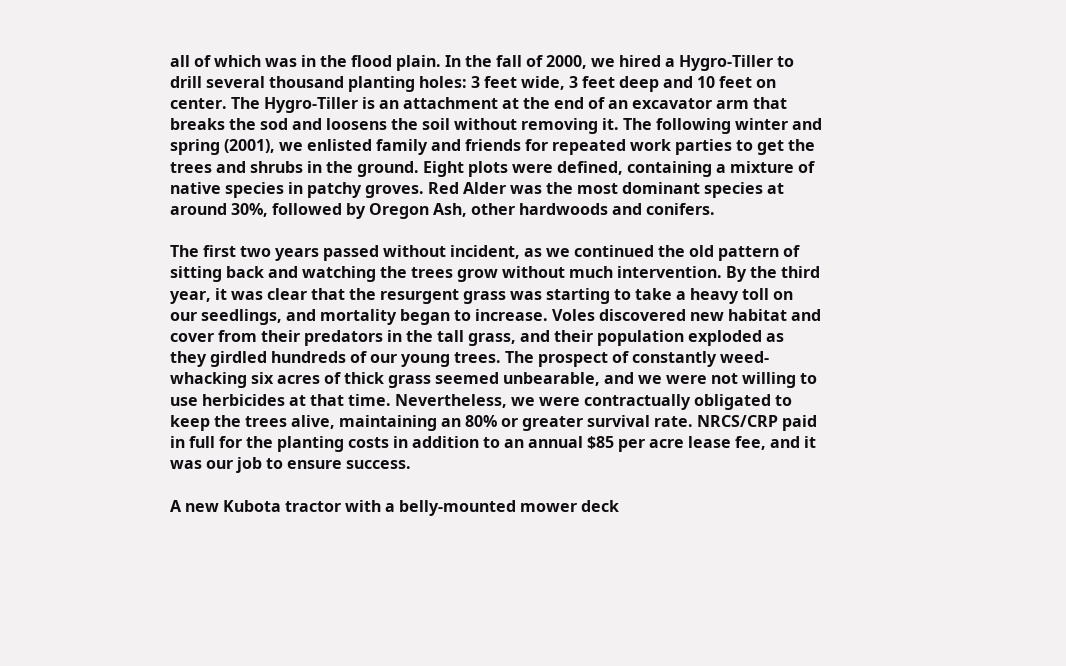all of which was in the flood plain. In the fall of 2000, we hired a Hygro-Tiller to drill several thousand planting holes: 3 feet wide, 3 feet deep and 10 feet on center. The Hygro-Tiller is an attachment at the end of an excavator arm that breaks the sod and loosens the soil without removing it. The following winter and spring (2001), we enlisted family and friends for repeated work parties to get the trees and shrubs in the ground. Eight plots were defined, containing a mixture of native species in patchy groves. Red Alder was the most dominant species at around 30%, followed by Oregon Ash, other hardwoods and conifers.

The first two years passed without incident, as we continued the old pattern of sitting back and watching the trees grow without much intervention. By the third year, it was clear that the resurgent grass was starting to take a heavy toll on our seedlings, and mortality began to increase. Voles discovered new habitat and cover from their predators in the tall grass, and their population exploded as they girdled hundreds of our young trees. The prospect of constantly weed-whacking six acres of thick grass seemed unbearable, and we were not willing to use herbicides at that time. Nevertheless, we were contractually obligated to keep the trees alive, maintaining an 80% or greater survival rate. NRCS/CRP paid in full for the planting costs in addition to an annual $85 per acre lease fee, and it was our job to ensure success.

A new Kubota tractor with a belly-mounted mower deck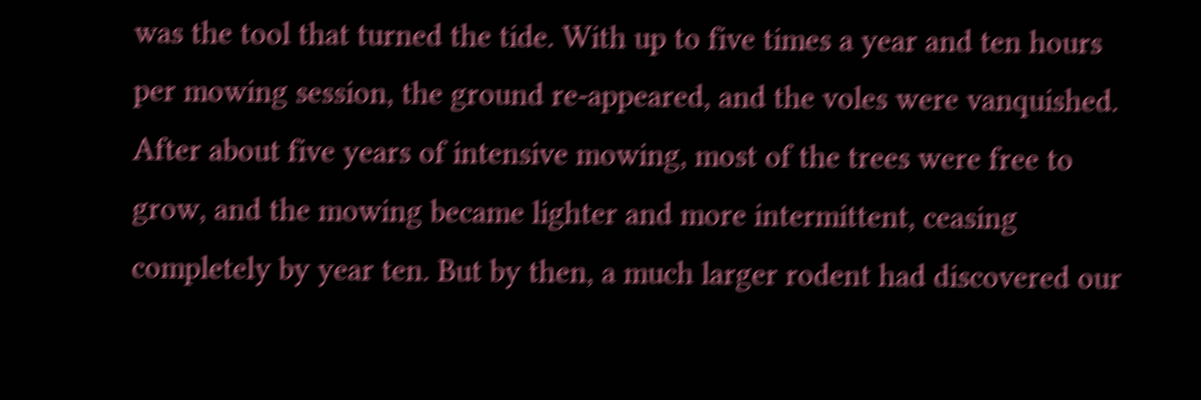was the tool that turned the tide. With up to five times a year and ten hours per mowing session, the ground re-appeared, and the voles were vanquished. After about five years of intensive mowing, most of the trees were free to grow, and the mowing became lighter and more intermittent, ceasing completely by year ten. But by then, a much larger rodent had discovered our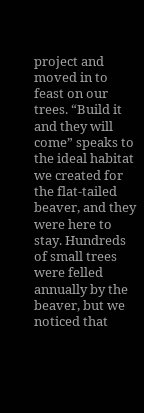project and moved in to feast on our trees. “Build it and they will come” speaks to the ideal habitat we created for the flat-tailed beaver, and they were here to stay. Hundreds of small trees were felled annually by the beaver, but we noticed that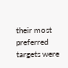their most preferred targets were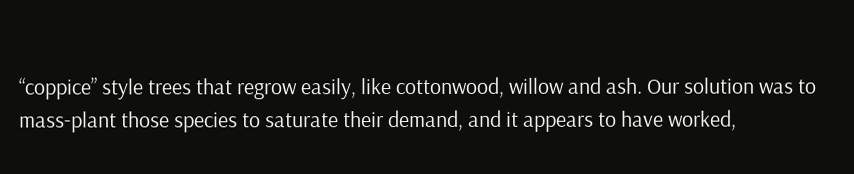“coppice” style trees that regrow easily, like cottonwood, willow and ash. Our solution was to mass-plant those species to saturate their demand, and it appears to have worked,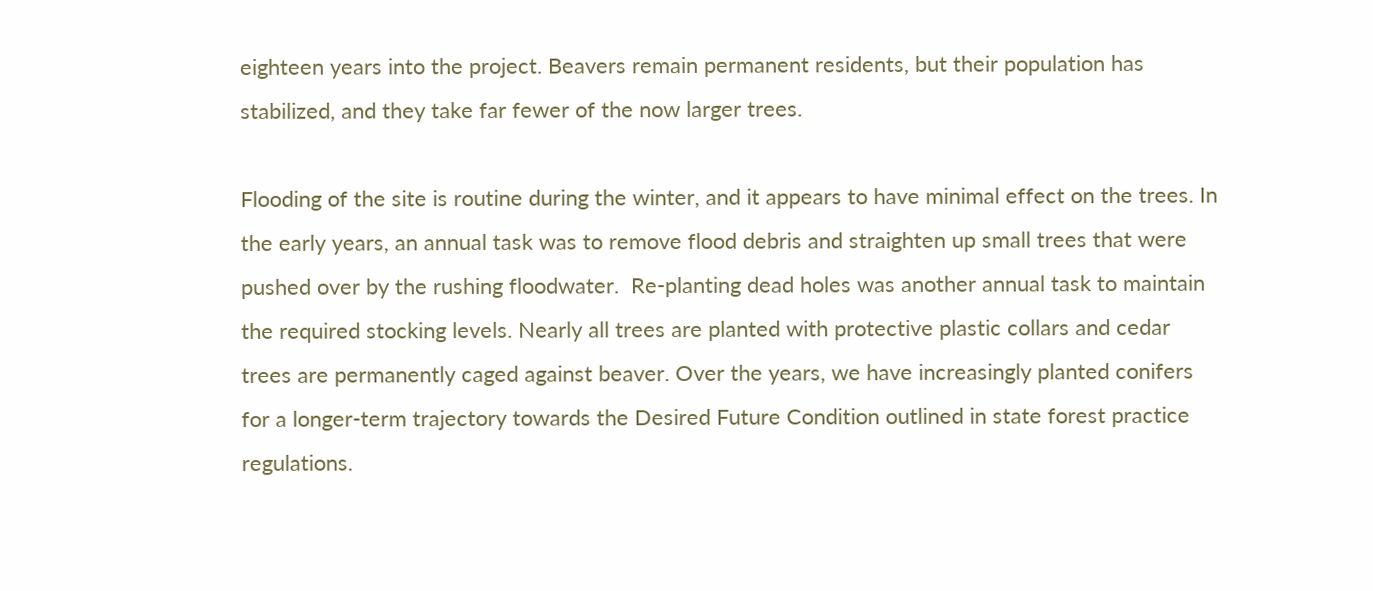eighteen years into the project. Beavers remain permanent residents, but their population has stabilized, and they take far fewer of the now larger trees.

Flooding of the site is routine during the winter, and it appears to have minimal effect on the trees. In the early years, an annual task was to remove flood debris and straighten up small trees that were pushed over by the rushing floodwater.  Re-planting dead holes was another annual task to maintain the required stocking levels. Nearly all trees are planted with protective plastic collars and cedar trees are permanently caged against beaver. Over the years, we have increasingly planted conifers for a longer-term trajectory towards the Desired Future Condition outlined in state forest practice regulations.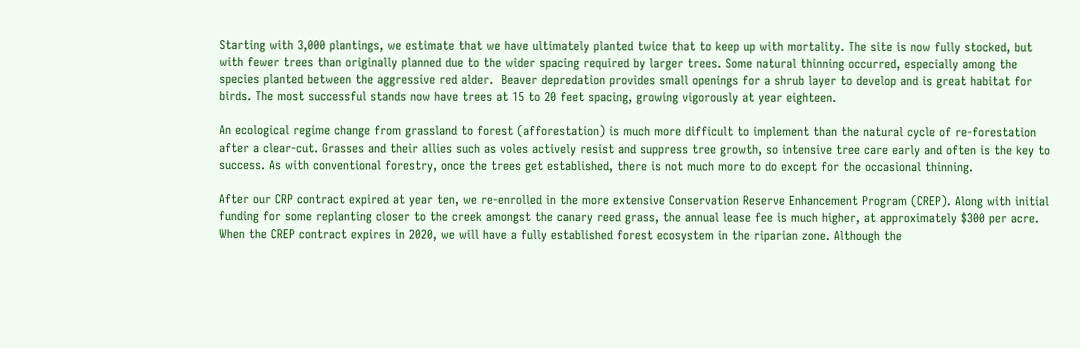Starting with 3,000 plantings, we estimate that we have ultimately planted twice that to keep up with mortality. The site is now fully stocked, but with fewer trees than originally planned due to the wider spacing required by larger trees. Some natural thinning occurred, especially among the species planted between the aggressive red alder.  Beaver depredation provides small openings for a shrub layer to develop and is great habitat for birds. The most successful stands now have trees at 15 to 20 feet spacing, growing vigorously at year eighteen.

An ecological regime change from grassland to forest (afforestation) is much more difficult to implement than the natural cycle of re-forestation after a clear-cut. Grasses and their allies such as voles actively resist and suppress tree growth, so intensive tree care early and often is the key to success. As with conventional forestry, once the trees get established, there is not much more to do except for the occasional thinning.

After our CRP contract expired at year ten, we re-enrolled in the more extensive Conservation Reserve Enhancement Program (CREP). Along with initial funding for some replanting closer to the creek amongst the canary reed grass, the annual lease fee is much higher, at approximately $300 per acre. When the CREP contract expires in 2020, we will have a fully established forest ecosystem in the riparian zone. Although the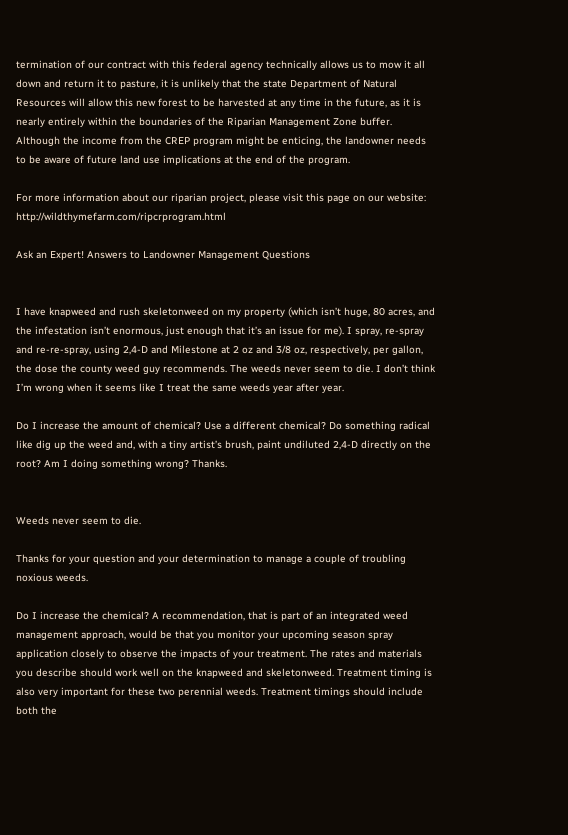termination of our contract with this federal agency technically allows us to mow it all down and return it to pasture, it is unlikely that the state Department of Natural Resources will allow this new forest to be harvested at any time in the future, as it is nearly entirely within the boundaries of the Riparian Management Zone buffer.  Although the income from the CREP program might be enticing, the landowner needs to be aware of future land use implications at the end of the program.

For more information about our riparian project, please visit this page on our website: http://wildthymefarm.com/ripcrprogram.html

Ask an Expert! Answers to Landowner Management Questions


I have knapweed and rush skeletonweed on my property (which isn’t huge, 80 acres, and the infestation isn’t enormous, just enough that it’s an issue for me). I spray, re-spray and re-re-spray, using 2,4-D and Milestone at 2 oz and 3/8 oz, respectively, per gallon, the dose the county weed guy recommends. The weeds never seem to die. I don’t think I’m wrong when it seems like I treat the same weeds year after year.

Do I increase the amount of chemical? Use a different chemical? Do something radical like dig up the weed and, with a tiny artist’s brush, paint undiluted 2,4-D directly on the root? Am I doing something wrong? Thanks.


Weeds never seem to die.

Thanks for your question and your determination to manage a couple of troubling noxious weeds.

Do I increase the chemical? A recommendation, that is part of an integrated weed management approach, would be that you monitor your upcoming season spray application closely to observe the impacts of your treatment. The rates and materials you describe should work well on the knapweed and skeletonweed. Treatment timing is also very important for these two perennial weeds. Treatment timings should include both the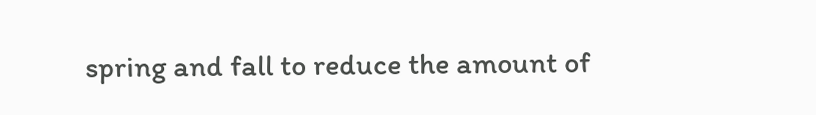spring and fall to reduce the amount of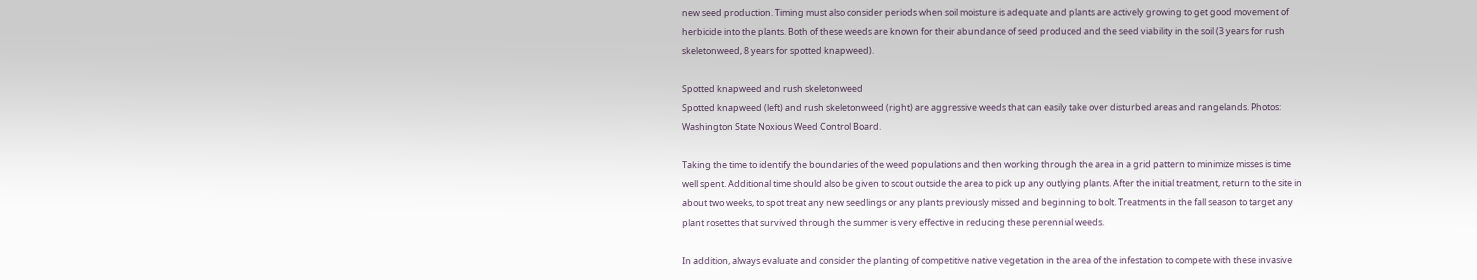new seed production. Timing must also consider periods when soil moisture is adequate and plants are actively growing to get good movement of herbicide into the plants. Both of these weeds are known for their abundance of seed produced and the seed viability in the soil (3 years for rush skeletonweed, 8 years for spotted knapweed).

Spotted knapweed and rush skeletonweed
Spotted knapweed (left) and rush skeletonweed (right) are aggressive weeds that can easily take over disturbed areas and rangelands. Photos:  Washington State Noxious Weed Control Board.

Taking the time to identify the boundaries of the weed populations and then working through the area in a grid pattern to minimize misses is time well spent. Additional time should also be given to scout outside the area to pick up any outlying plants. After the initial treatment, return to the site in about two weeks, to spot treat any new seedlings or any plants previously missed and beginning to bolt. Treatments in the fall season to target any plant rosettes that survived through the summer is very effective in reducing these perennial weeds.

In addition, always evaluate and consider the planting of competitive native vegetation in the area of the infestation to compete with these invasive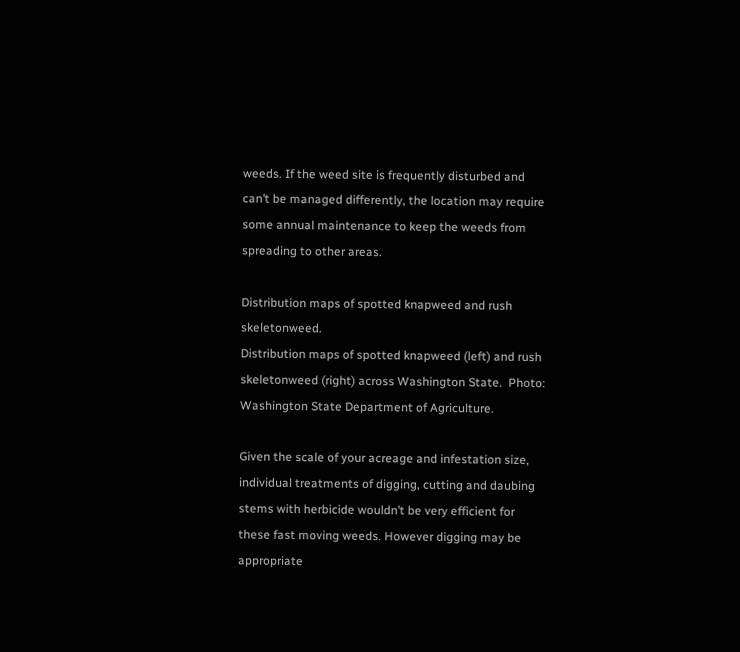weeds. If the weed site is frequently disturbed and can’t be managed differently, the location may require some annual maintenance to keep the weeds from spreading to other areas.

Distribution maps of spotted knapweed and rush skeletonweed.
Distribution maps of spotted knapweed (left) and rush skeletonweed (right) across Washington State.  Photo: Washington State Department of Agriculture.

Given the scale of your acreage and infestation size, individual treatments of digging, cutting and daubing stems with herbicide wouldn’t be very efficient for these fast moving weeds. However digging may be appropriate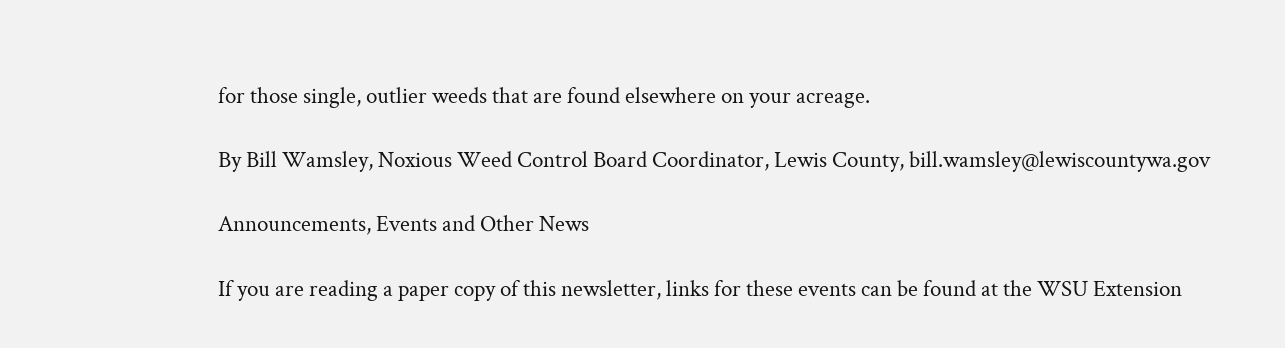for those single, outlier weeds that are found elsewhere on your acreage.

By Bill Wamsley, Noxious Weed Control Board Coordinator, Lewis County, bill.wamsley@lewiscountywa.gov

Announcements, Events and Other News

If you are reading a paper copy of this newsletter, links for these events can be found at the WSU Extension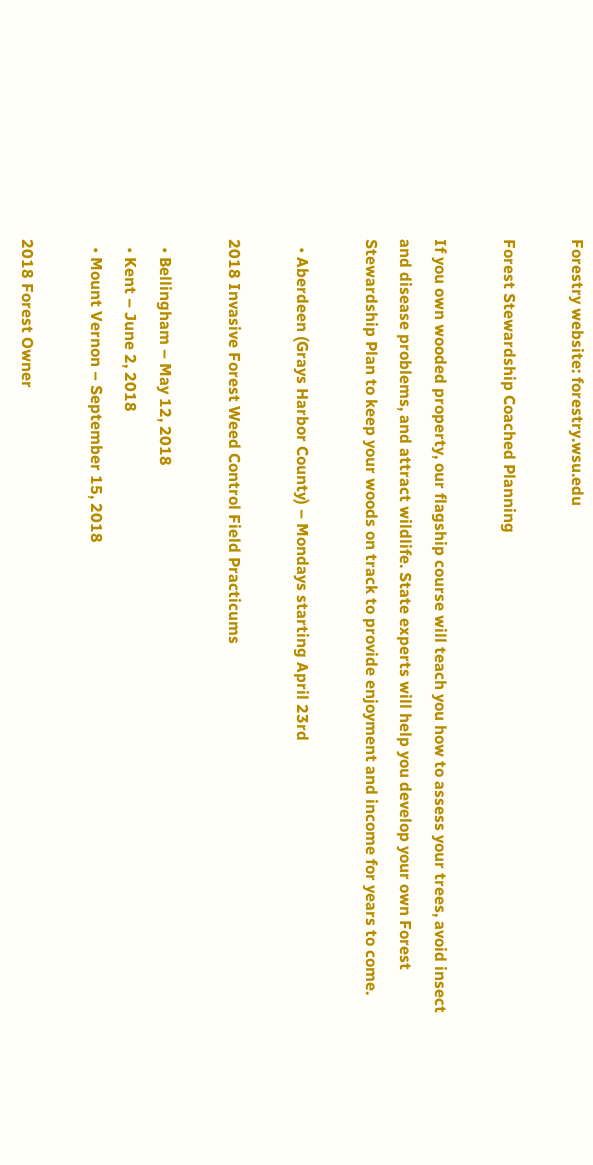Forestry website: forestry.wsu.edu

Forest Stewardship Coached Planning

If you own wooded property, our flagship course will teach you how to assess your trees, avoid insect and disease problems, and attract wildlife. State experts will help you develop your own Forest Stewardship Plan to keep your woods on track to provide enjoyment and income for years to come.

  • Aberdeen (Grays Harbor County) – Mondays starting April 23rd

2018 Invasive Forest Weed Control Field Practicums

  • Bellingham – May 12, 2018
  • Kent – June 2, 2018
  • Mount Vernon – September 15, 2018

2018 Forest Owner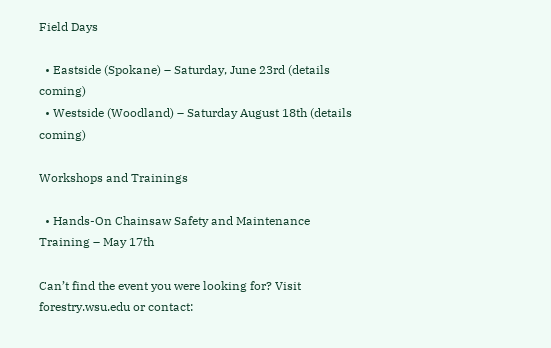Field Days

  • Eastside (Spokane) – Saturday, June 23rd (details coming)
  • Westside (Woodland) – Saturday August 18th (details coming)

Workshops and Trainings

  • Hands-On Chainsaw Safety and Maintenance Training – May 17th

Can’t find the event you were looking for? Visit forestry.wsu.edu or contact: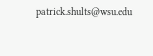patrick.shults@wsu.edu